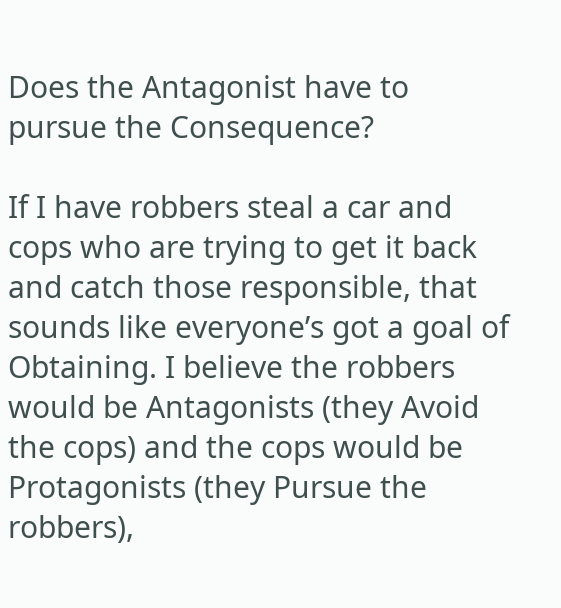Does the Antagonist have to pursue the Consequence?

If I have robbers steal a car and cops who are trying to get it back and catch those responsible, that sounds like everyone’s got a goal of Obtaining. I believe the robbers would be Antagonists (they Avoid the cops) and the cops would be Protagonists (they Pursue the robbers),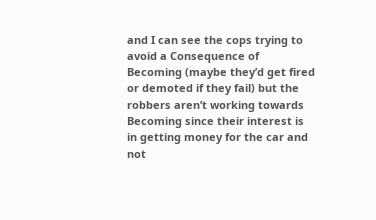and I can see the cops trying to avoid a Consequence of Becoming (maybe they’d get fired or demoted if they fail) but the robbers aren’t working towards Becoming since their interest is in getting money for the car and not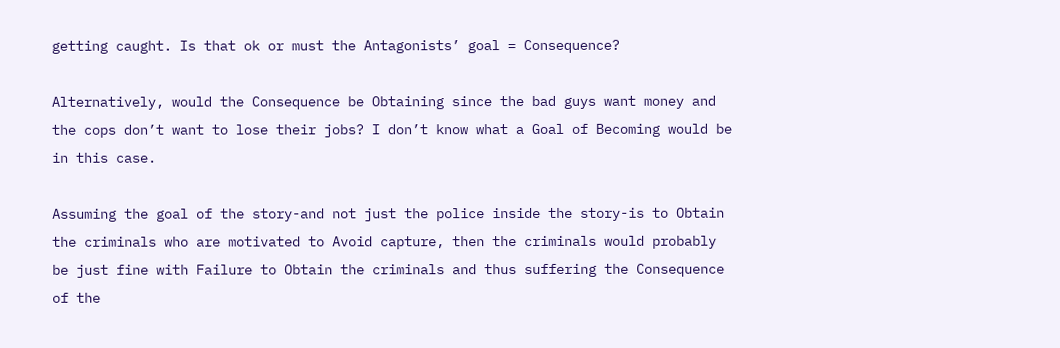getting caught. Is that ok or must the Antagonists’ goal = Consequence?

Alternatively, would the Consequence be Obtaining since the bad guys want money and the cops don’t want to lose their jobs? I don’t know what a Goal of Becoming would be in this case.

Assuming the goal of the story-and not just the police inside the story-is to Obtain the criminals who are motivated to Avoid capture, then the criminals would probably be just fine with Failure to Obtain the criminals and thus suffering the Consequence of the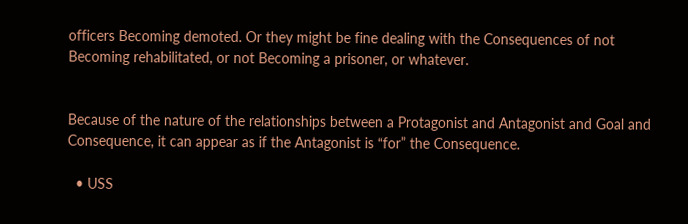officers Becoming demoted. Or they might be fine dealing with the Consequences of not Becoming rehabilitated, or not Becoming a prisoner, or whatever.


Because of the nature of the relationships between a Protagonist and Antagonist and Goal and Consequence, it can appear as if the Antagonist is “for” the Consequence.

  • USS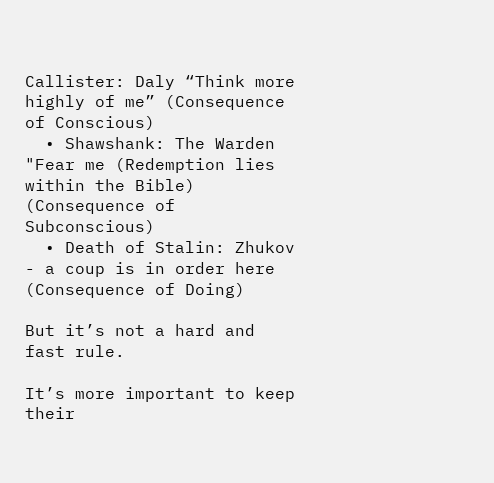Callister: Daly “Think more highly of me” (Consequence of Conscious)
  • Shawshank: The Warden "Fear me (Redemption lies within the Bible) (Consequence of Subconscious)
  • Death of Stalin: Zhukov - a coup is in order here (Consequence of Doing)

But it’s not a hard and fast rule.

It’s more important to keep their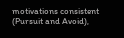motivations consistent (Pursuit and Avoid),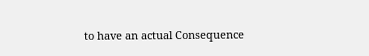to have an actual Consequence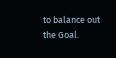to balance out the Goal.